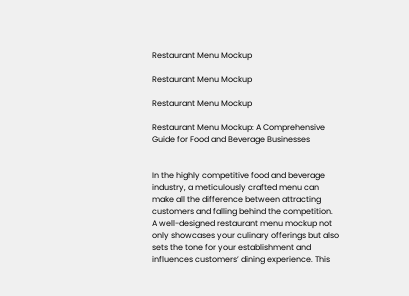Restaurant Menu Mockup

Restaurant Menu Mockup

Restaurant Menu Mockup

Restaurant Menu Mockup: A Comprehensive Guide for Food and Beverage Businesses


In the highly competitive food and beverage industry, a meticulously crafted menu can make all the difference between attracting customers and falling behind the competition. A well-designed restaurant menu mockup not only showcases your culinary offerings but also sets the tone for your establishment and influences customers’ dining experience. This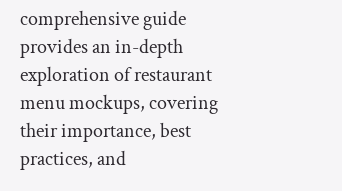comprehensive guide provides an in-depth exploration of restaurant menu mockups, covering their importance, best practices, and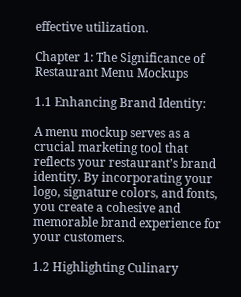effective utilization.

Chapter 1: The Significance of Restaurant Menu Mockups

1.1 Enhancing Brand Identity:

A menu mockup serves as a crucial marketing tool that reflects your restaurant’s brand identity. By incorporating your logo, signature colors, and fonts, you create a cohesive and memorable brand experience for your customers.

1.2 Highlighting Culinary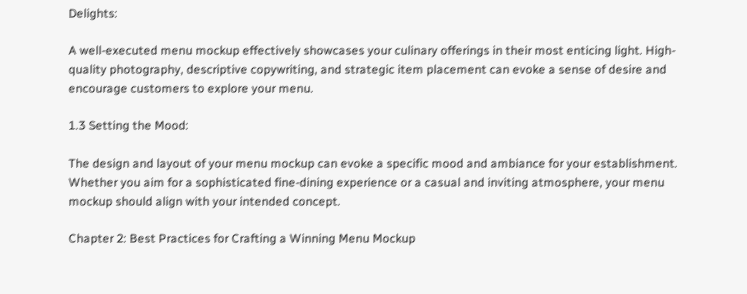Delights:

A well-executed menu mockup effectively showcases your culinary offerings in their most enticing light. High-quality photography, descriptive copywriting, and strategic item placement can evoke a sense of desire and encourage customers to explore your menu.

1.3 Setting the Mood:

The design and layout of your menu mockup can evoke a specific mood and ambiance for your establishment. Whether you aim for a sophisticated fine-dining experience or a casual and inviting atmosphere, your menu mockup should align with your intended concept.

Chapter 2: Best Practices for Crafting a Winning Menu Mockup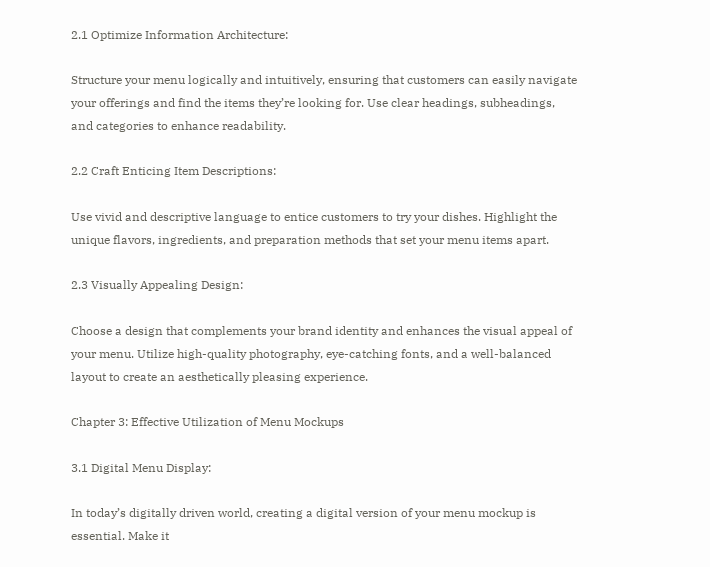2.1 Optimize Information Architecture:

Structure your menu logically and intuitively, ensuring that customers can easily navigate your offerings and find the items they’re looking for. Use clear headings, subheadings, and categories to enhance readability.

2.2 Craft Enticing Item Descriptions:

Use vivid and descriptive language to entice customers to try your dishes. Highlight the unique flavors, ingredients, and preparation methods that set your menu items apart.

2.3 Visually Appealing Design:

Choose a design that complements your brand identity and enhances the visual appeal of your menu. Utilize high-quality photography, eye-catching fonts, and a well-balanced layout to create an aesthetically pleasing experience.

Chapter 3: Effective Utilization of Menu Mockups

3.1 Digital Menu Display:

In today’s digitally driven world, creating a digital version of your menu mockup is essential. Make it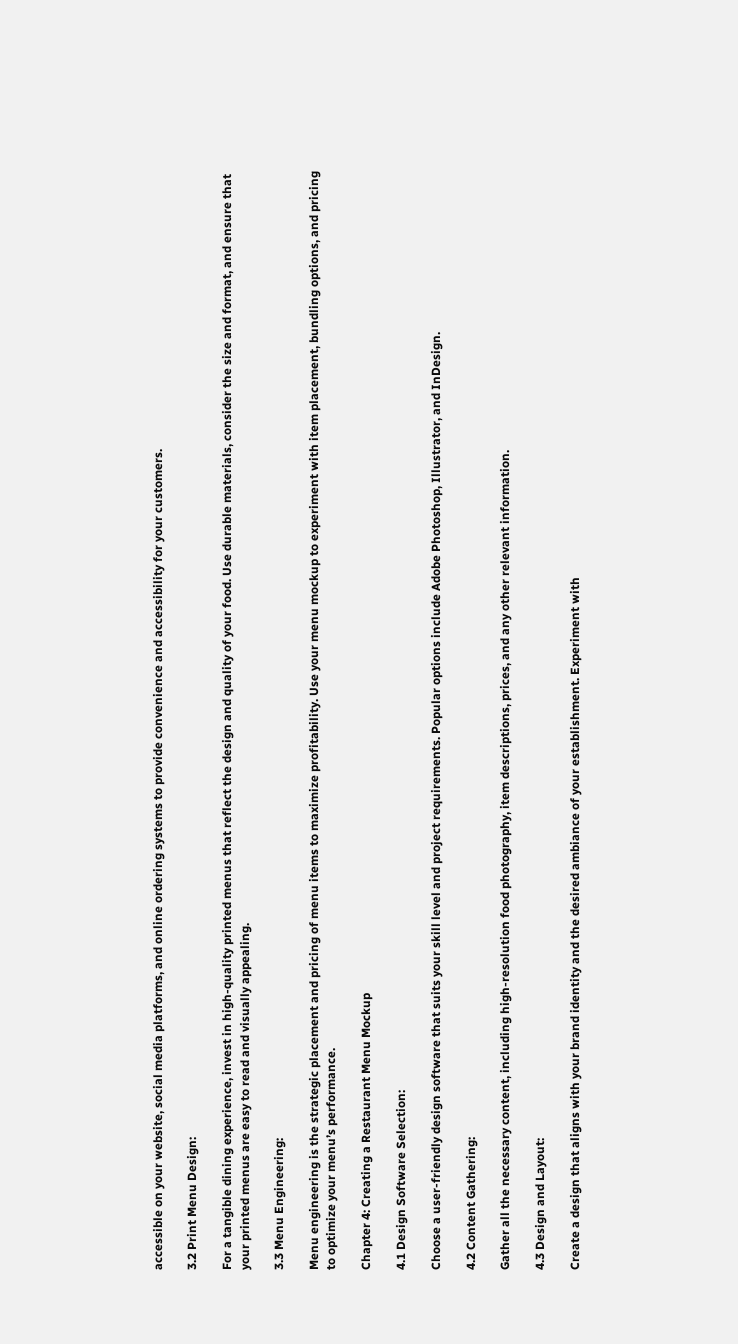accessible on your website, social media platforms, and online ordering systems to provide convenience and accessibility for your customers.

3.2 Print Menu Design:

For a tangible dining experience, invest in high-quality printed menus that reflect the design and quality of your food. Use durable materials, consider the size and format, and ensure that your printed menus are easy to read and visually appealing.

3.3 Menu Engineering:

Menu engineering is the strategic placement and pricing of menu items to maximize profitability. Use your menu mockup to experiment with item placement, bundling options, and pricing to optimize your menu’s performance.

Chapter 4: Creating a Restaurant Menu Mockup

4.1 Design Software Selection:

Choose a user-friendly design software that suits your skill level and project requirements. Popular options include Adobe Photoshop, Illustrator, and InDesign.

4.2 Content Gathering:

Gather all the necessary content, including high-resolution food photography, item descriptions, prices, and any other relevant information.

4.3 Design and Layout:

Create a design that aligns with your brand identity and the desired ambiance of your establishment. Experiment with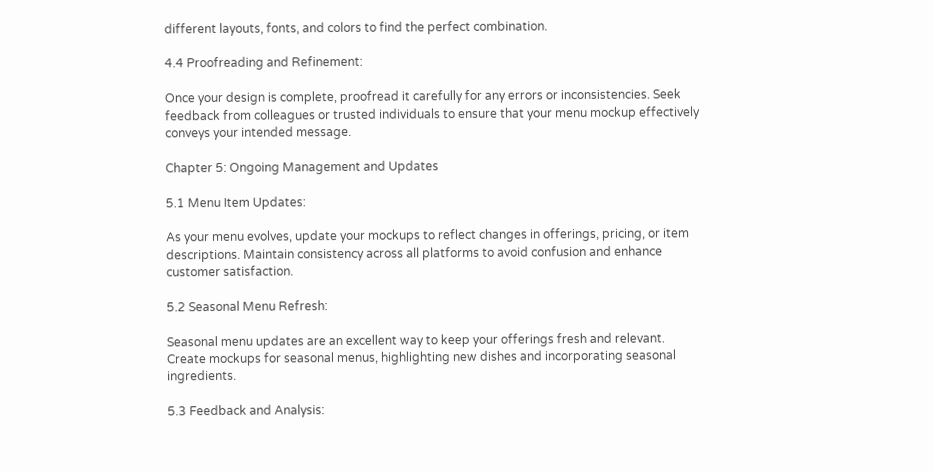different layouts, fonts, and colors to find the perfect combination.

4.4 Proofreading and Refinement:

Once your design is complete, proofread it carefully for any errors or inconsistencies. Seek feedback from colleagues or trusted individuals to ensure that your menu mockup effectively conveys your intended message.

Chapter 5: Ongoing Management and Updates

5.1 Menu Item Updates:

As your menu evolves, update your mockups to reflect changes in offerings, pricing, or item descriptions. Maintain consistency across all platforms to avoid confusion and enhance customer satisfaction.

5.2 Seasonal Menu Refresh:

Seasonal menu updates are an excellent way to keep your offerings fresh and relevant. Create mockups for seasonal menus, highlighting new dishes and incorporating seasonal ingredients.

5.3 Feedback and Analysis: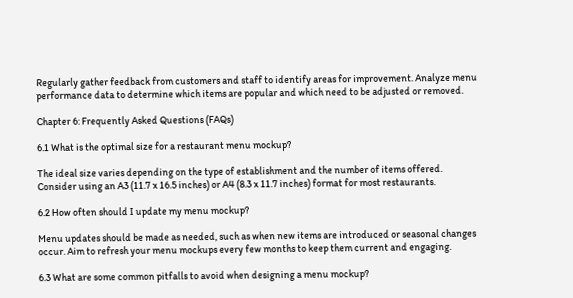Regularly gather feedback from customers and staff to identify areas for improvement. Analyze menu performance data to determine which items are popular and which need to be adjusted or removed.

Chapter 6: Frequently Asked Questions (FAQs)

6.1 What is the optimal size for a restaurant menu mockup?

The ideal size varies depending on the type of establishment and the number of items offered. Consider using an A3 (11.7 x 16.5 inches) or A4 (8.3 x 11.7 inches) format for most restaurants.

6.2 How often should I update my menu mockup?

Menu updates should be made as needed, such as when new items are introduced or seasonal changes occur. Aim to refresh your menu mockups every few months to keep them current and engaging.

6.3 What are some common pitfalls to avoid when designing a menu mockup?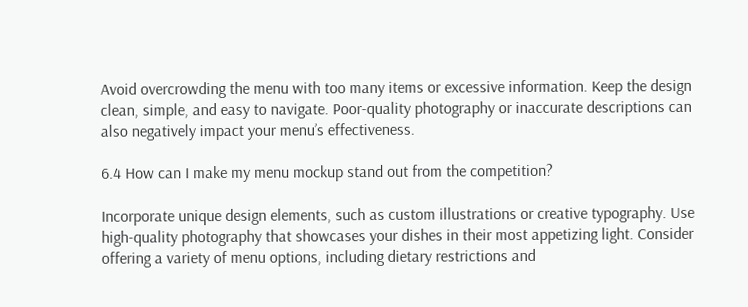Avoid overcrowding the menu with too many items or excessive information. Keep the design clean, simple, and easy to navigate. Poor-quality photography or inaccurate descriptions can also negatively impact your menu’s effectiveness.

6.4 How can I make my menu mockup stand out from the competition?

Incorporate unique design elements, such as custom illustrations or creative typography. Use high-quality photography that showcases your dishes in their most appetizing light. Consider offering a variety of menu options, including dietary restrictions and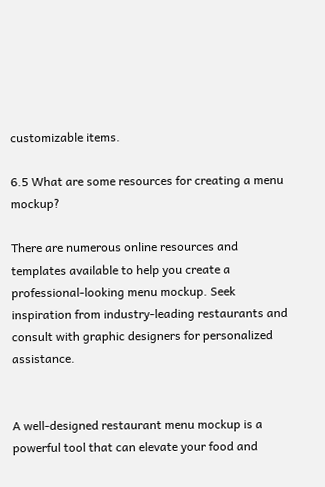customizable items.

6.5 What are some resources for creating a menu mockup?

There are numerous online resources and templates available to help you create a professional-looking menu mockup. Seek inspiration from industry-leading restaurants and consult with graphic designers for personalized assistance.


A well-designed restaurant menu mockup is a powerful tool that can elevate your food and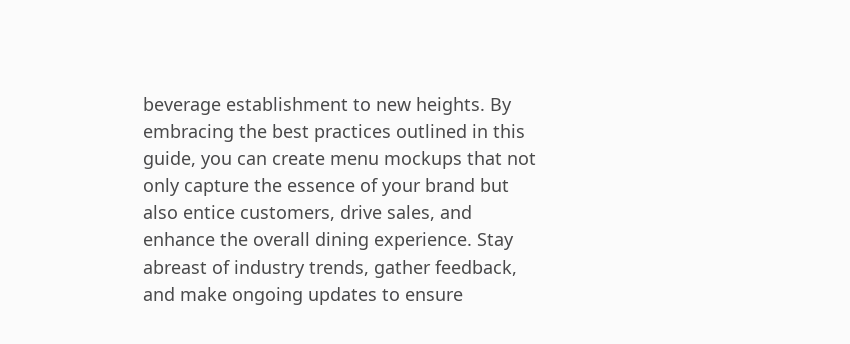beverage establishment to new heights. By embracing the best practices outlined in this guide, you can create menu mockups that not only capture the essence of your brand but also entice customers, drive sales, and enhance the overall dining experience. Stay abreast of industry trends, gather feedback, and make ongoing updates to ensure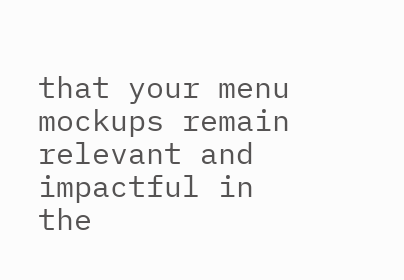that your menu mockups remain relevant and impactful in the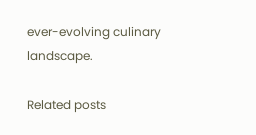ever-evolving culinary landscape.

Related posts